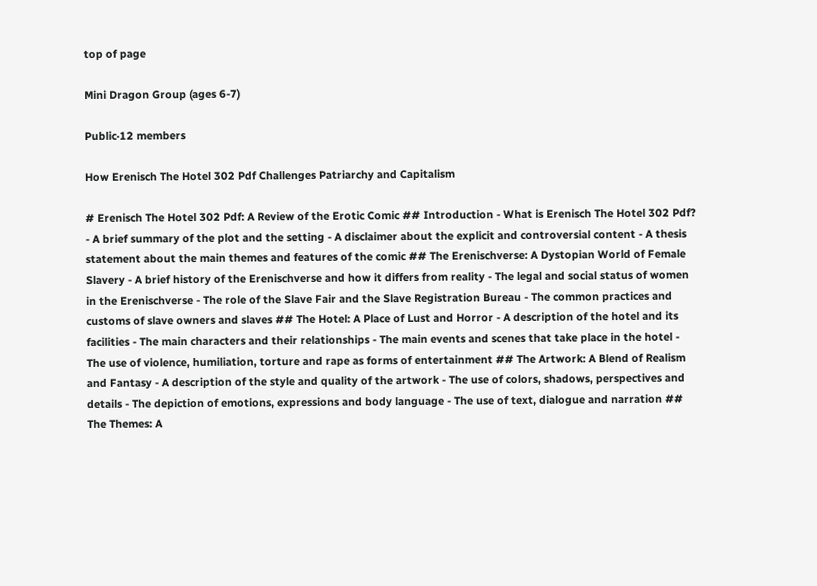top of page

Mini Dragon Group (ages 6-7)

Public·12 members

How Erenisch The Hotel 302 Pdf Challenges Patriarchy and Capitalism

# Erenisch The Hotel 302 Pdf: A Review of the Erotic Comic ## Introduction - What is Erenisch The Hotel 302 Pdf? - A brief summary of the plot and the setting - A disclaimer about the explicit and controversial content - A thesis statement about the main themes and features of the comic ## The Erenischverse: A Dystopian World of Female Slavery - A brief history of the Erenischverse and how it differs from reality - The legal and social status of women in the Erenischverse - The role of the Slave Fair and the Slave Registration Bureau - The common practices and customs of slave owners and slaves ## The Hotel: A Place of Lust and Horror - A description of the hotel and its facilities - The main characters and their relationships - The main events and scenes that take place in the hotel - The use of violence, humiliation, torture and rape as forms of entertainment ## The Artwork: A Blend of Realism and Fantasy - A description of the style and quality of the artwork - The use of colors, shadows, perspectives and details - The depiction of emotions, expressions and body language - The use of text, dialogue and narration ## The Themes: A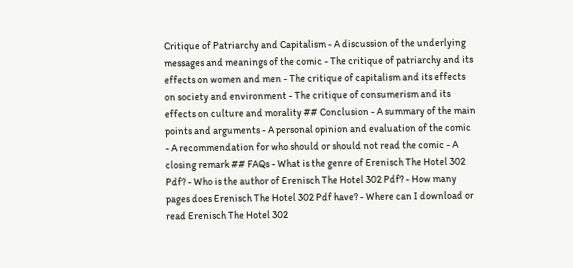Critique of Patriarchy and Capitalism - A discussion of the underlying messages and meanings of the comic - The critique of patriarchy and its effects on women and men - The critique of capitalism and its effects on society and environment - The critique of consumerism and its effects on culture and morality ## Conclusion - A summary of the main points and arguments - A personal opinion and evaluation of the comic - A recommendation for who should or should not read the comic - A closing remark ## FAQs - What is the genre of Erenisch The Hotel 302 Pdf? - Who is the author of Erenisch The Hotel 302 Pdf? - How many pages does Erenisch The Hotel 302 Pdf have? - Where can I download or read Erenisch The Hotel 302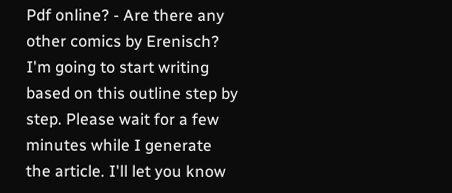Pdf online? - Are there any other comics by Erenisch? I'm going to start writing based on this outline step by step. Please wait for a few minutes while I generate the article. I'll let you know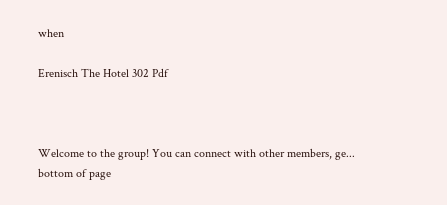when

Erenisch The Hotel 302 Pdf



Welcome to the group! You can connect with other members, ge...
bottom of page